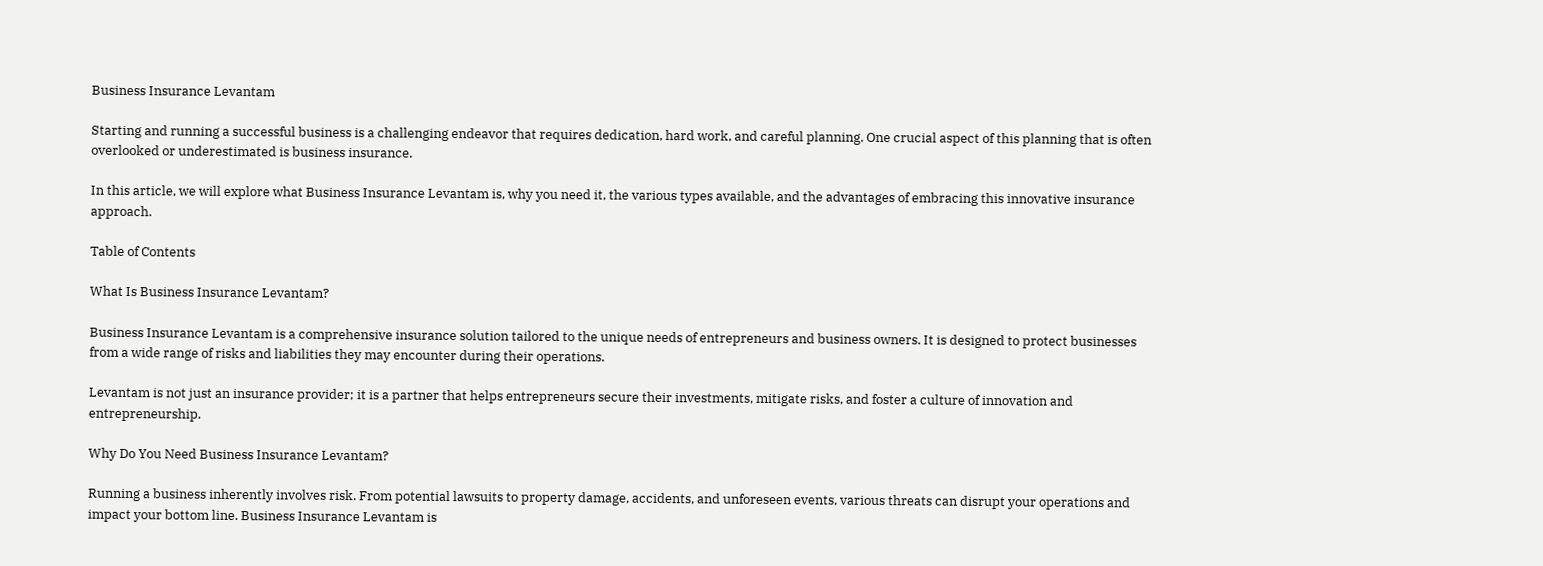Business Insurance Levantam

Starting and running a successful business is a challenging endeavor that requires dedication, hard work, and careful planning. One crucial aspect of this planning that is often overlooked or underestimated is business insurance.

In this article, we will explore what Business Insurance Levantam is, why you need it, the various types available, and the advantages of embracing this innovative insurance approach.

Table of Contents

What Is Business Insurance Levantam?

Business Insurance Levantam is a comprehensive insurance solution tailored to the unique needs of entrepreneurs and business owners. It is designed to protect businesses from a wide range of risks and liabilities they may encounter during their operations.

Levantam is not just an insurance provider; it is a partner that helps entrepreneurs secure their investments, mitigate risks, and foster a culture of innovation and entrepreneurship.

Why Do You Need Business Insurance Levantam?

Running a business inherently involves risk. From potential lawsuits to property damage, accidents, and unforeseen events, various threats can disrupt your operations and impact your bottom line. Business Insurance Levantam is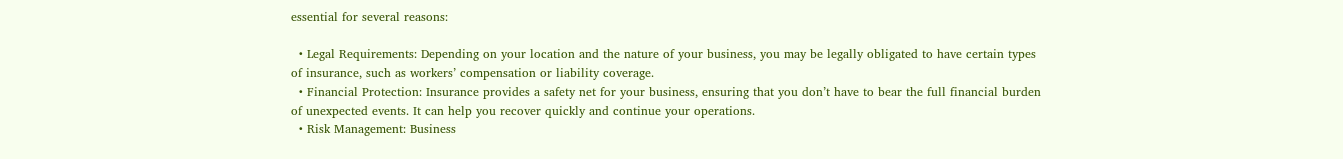essential for several reasons:

  • Legal Requirements: Depending on your location and the nature of your business, you may be legally obligated to have certain types of insurance, such as workers’ compensation or liability coverage.
  • Financial Protection: Insurance provides a safety net for your business, ensuring that you don’t have to bear the full financial burden of unexpected events. It can help you recover quickly and continue your operations.
  • Risk Management: Business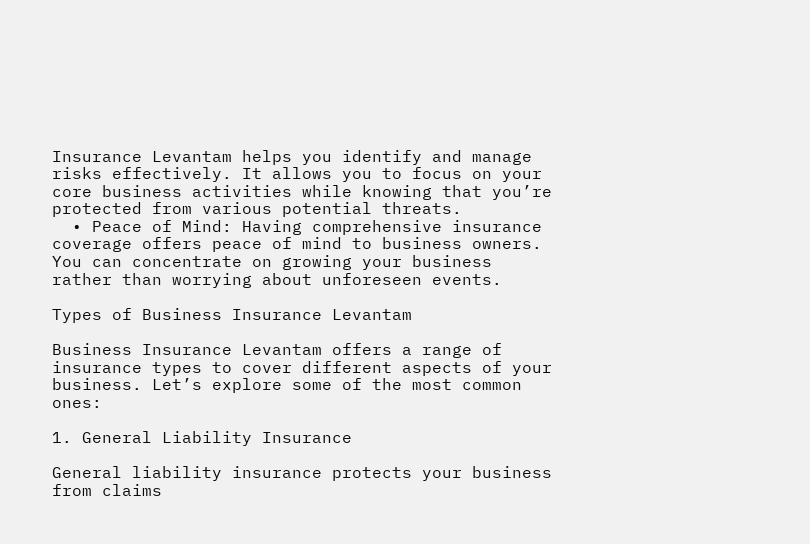Insurance Levantam helps you identify and manage risks effectively. It allows you to focus on your core business activities while knowing that you’re protected from various potential threats.
  • Peace of Mind: Having comprehensive insurance coverage offers peace of mind to business owners. You can concentrate on growing your business rather than worrying about unforeseen events.

Types of Business Insurance Levantam

Business Insurance Levantam offers a range of insurance types to cover different aspects of your business. Let’s explore some of the most common ones:

1. General Liability Insurance

General liability insurance protects your business from claims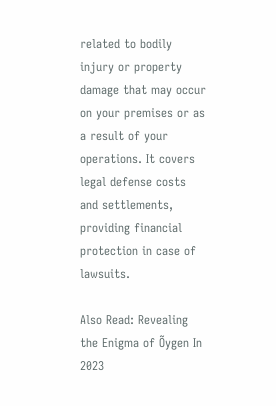related to bodily injury or property damage that may occur on your premises or as a result of your operations. It covers legal defense costs and settlements, providing financial protection in case of lawsuits.

Also Read: Revealing the Enigma of Õygen In 2023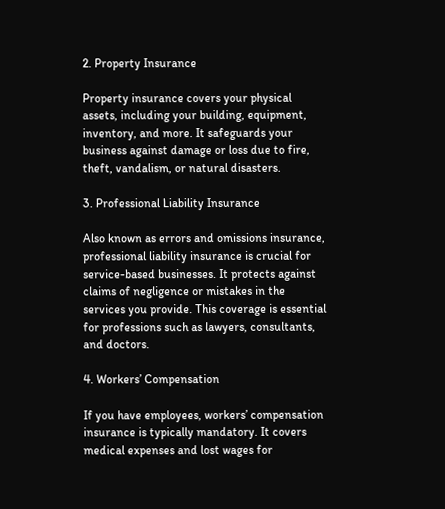2. Property Insurance

Property insurance covers your physical assets, including your building, equipment, inventory, and more. It safeguards your business against damage or loss due to fire, theft, vandalism, or natural disasters.

3. Professional Liability Insurance

Also known as errors and omissions insurance, professional liability insurance is crucial for service-based businesses. It protects against claims of negligence or mistakes in the services you provide. This coverage is essential for professions such as lawyers, consultants, and doctors.

4. Workers’ Compensation

If you have employees, workers’ compensation insurance is typically mandatory. It covers medical expenses and lost wages for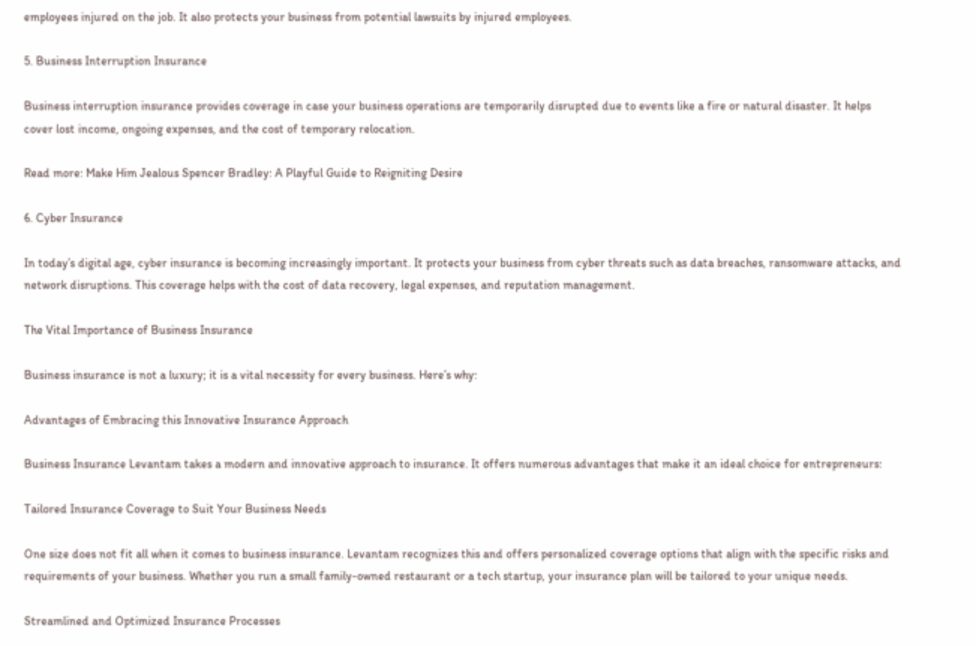employees injured on the job. It also protects your business from potential lawsuits by injured employees.

5. Business Interruption Insurance

Business interruption insurance provides coverage in case your business operations are temporarily disrupted due to events like a fire or natural disaster. It helps cover lost income, ongoing expenses, and the cost of temporary relocation.

Read more: Make Him Jealous Spencer Bradley: A Playful Guide to Reigniting Desire

6. Cyber Insurance

In today’s digital age, cyber insurance is becoming increasingly important. It protects your business from cyber threats such as data breaches, ransomware attacks, and network disruptions. This coverage helps with the cost of data recovery, legal expenses, and reputation management.

The Vital Importance of Business Insurance

Business insurance is not a luxury; it is a vital necessity for every business. Here’s why:

Advantages of Embracing this Innovative Insurance Approach

Business Insurance Levantam takes a modern and innovative approach to insurance. It offers numerous advantages that make it an ideal choice for entrepreneurs:

Tailored Insurance Coverage to Suit Your Business Needs

One size does not fit all when it comes to business insurance. Levantam recognizes this and offers personalized coverage options that align with the specific risks and requirements of your business. Whether you run a small family-owned restaurant or a tech startup, your insurance plan will be tailored to your unique needs.

Streamlined and Optimized Insurance Processes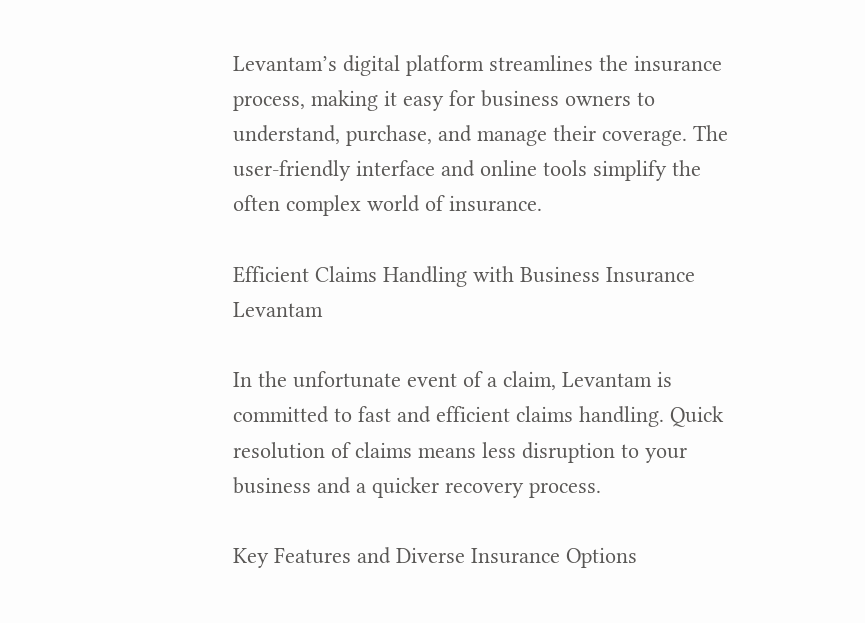Levantam’s digital platform streamlines the insurance process, making it easy for business owners to understand, purchase, and manage their coverage. The user-friendly interface and online tools simplify the often complex world of insurance.

Efficient Claims Handling with Business Insurance Levantam

In the unfortunate event of a claim, Levantam is committed to fast and efficient claims handling. Quick resolution of claims means less disruption to your business and a quicker recovery process.

Key Features and Diverse Insurance Options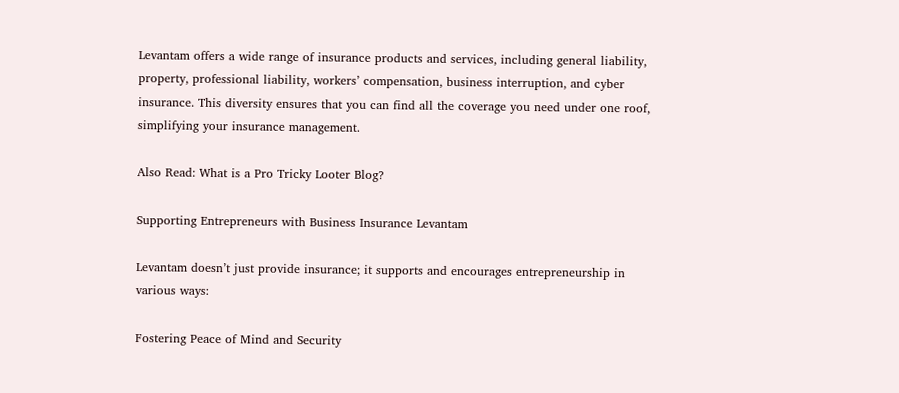Levantam offers a wide range of insurance products and services, including general liability, property, professional liability, workers’ compensation, business interruption, and cyber insurance. This diversity ensures that you can find all the coverage you need under one roof, simplifying your insurance management.

Also Read: What is a Pro Tricky Looter Blog?

Supporting Entrepreneurs with Business Insurance Levantam

Levantam doesn’t just provide insurance; it supports and encourages entrepreneurship in various ways:

Fostering Peace of Mind and Security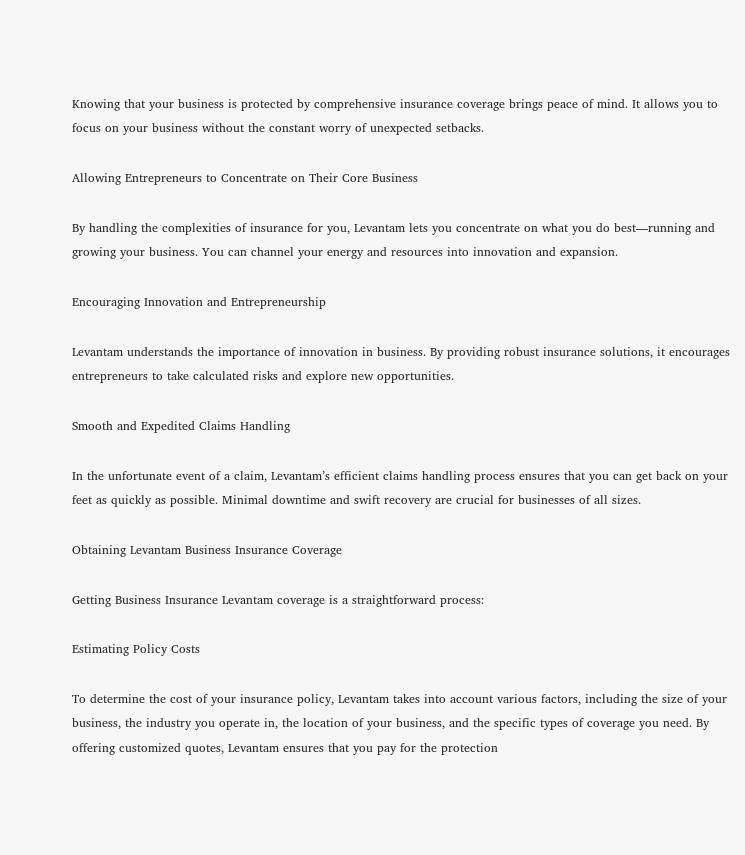Knowing that your business is protected by comprehensive insurance coverage brings peace of mind. It allows you to focus on your business without the constant worry of unexpected setbacks.

Allowing Entrepreneurs to Concentrate on Their Core Business

By handling the complexities of insurance for you, Levantam lets you concentrate on what you do best—running and growing your business. You can channel your energy and resources into innovation and expansion.

Encouraging Innovation and Entrepreneurship

Levantam understands the importance of innovation in business. By providing robust insurance solutions, it encourages entrepreneurs to take calculated risks and explore new opportunities.

Smooth and Expedited Claims Handling

In the unfortunate event of a claim, Levantam’s efficient claims handling process ensures that you can get back on your feet as quickly as possible. Minimal downtime and swift recovery are crucial for businesses of all sizes.

Obtaining Levantam Business Insurance Coverage

Getting Business Insurance Levantam coverage is a straightforward process:

Estimating Policy Costs

To determine the cost of your insurance policy, Levantam takes into account various factors, including the size of your business, the industry you operate in, the location of your business, and the specific types of coverage you need. By offering customized quotes, Levantam ensures that you pay for the protection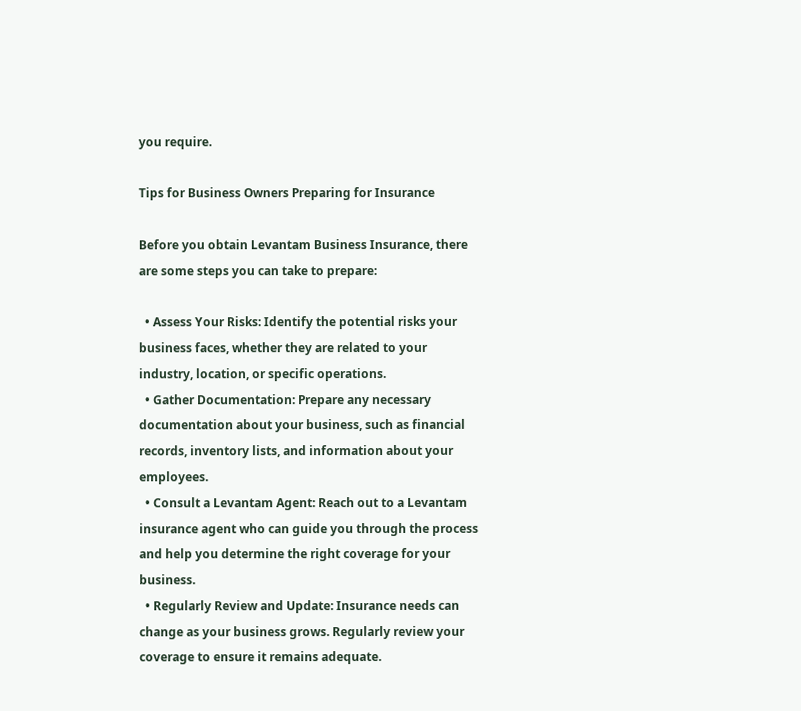you require.

Tips for Business Owners Preparing for Insurance

Before you obtain Levantam Business Insurance, there are some steps you can take to prepare:

  • Assess Your Risks: Identify the potential risks your business faces, whether they are related to your industry, location, or specific operations.
  • Gather Documentation: Prepare any necessary documentation about your business, such as financial records, inventory lists, and information about your employees.
  • Consult a Levantam Agent: Reach out to a Levantam insurance agent who can guide you through the process and help you determine the right coverage for your business.
  • Regularly Review and Update: Insurance needs can change as your business grows. Regularly review your coverage to ensure it remains adequate.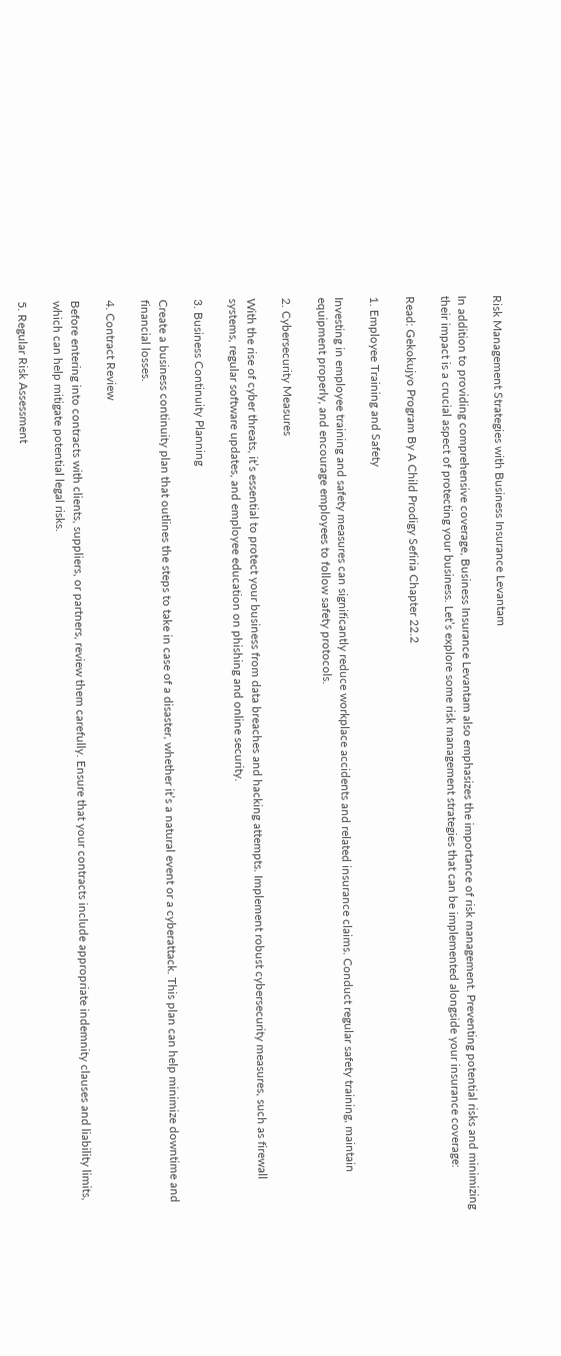Risk Management Strategies with Business Insurance Levantam

In addition to providing comprehensive coverage, Business Insurance Levantam also emphasizes the importance of risk management. Preventing potential risks and minimizing their impact is a crucial aspect of protecting your business. Let’s explore some risk management strategies that can be implemented alongside your insurance coverage:

Read: Gekokujyo Program By A Child Prodigy Sefiria Chapter 22.2

1. Employee Training and Safety

Investing in employee training and safety measures can significantly reduce workplace accidents and related insurance claims. Conduct regular safety training, maintain equipment properly, and encourage employees to follow safety protocols.

2. Cybersecurity Measures

With the rise of cyber threats, it’s essential to protect your business from data breaches and hacking attempts. Implement robust cybersecurity measures, such as firewall systems, regular software updates, and employee education on phishing and online security.

3. Business Continuity Planning

Create a business continuity plan that outlines the steps to take in case of a disaster, whether it’s a natural event or a cyberattack. This plan can help minimize downtime and financial losses.

4. Contract Review

Before entering into contracts with clients, suppliers, or partners, review them carefully. Ensure that your contracts include appropriate indemnity clauses and liability limits, which can help mitigate potential legal risks.

5. Regular Risk Assessment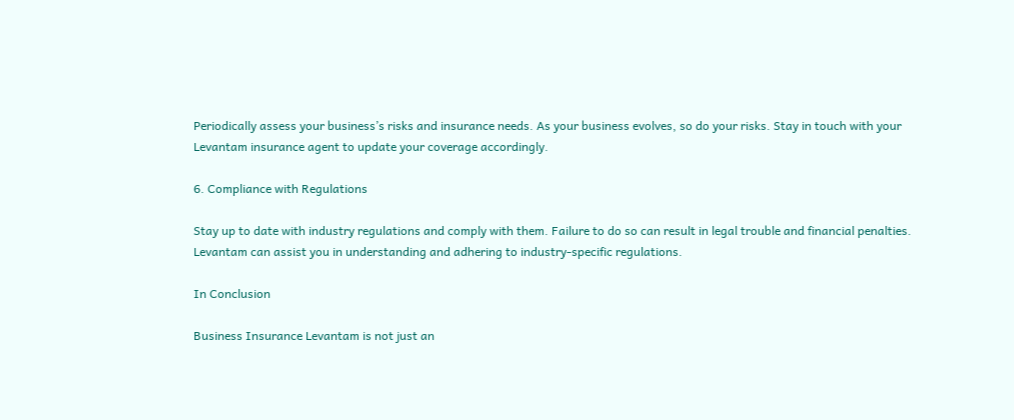Periodically assess your business’s risks and insurance needs. As your business evolves, so do your risks. Stay in touch with your Levantam insurance agent to update your coverage accordingly.

6. Compliance with Regulations

Stay up to date with industry regulations and comply with them. Failure to do so can result in legal trouble and financial penalties. Levantam can assist you in understanding and adhering to industry-specific regulations.

In Conclusion

Business Insurance Levantam is not just an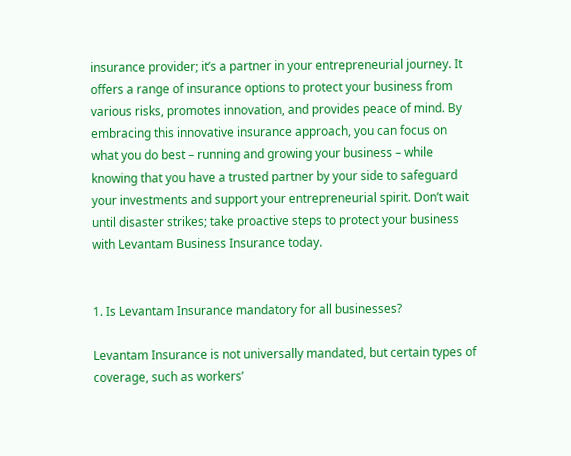insurance provider; it’s a partner in your entrepreneurial journey. It offers a range of insurance options to protect your business from various risks, promotes innovation, and provides peace of mind. By embracing this innovative insurance approach, you can focus on what you do best – running and growing your business – while knowing that you have a trusted partner by your side to safeguard your investments and support your entrepreneurial spirit. Don’t wait until disaster strikes; take proactive steps to protect your business with Levantam Business Insurance today.


1. Is Levantam Insurance mandatory for all businesses?

Levantam Insurance is not universally mandated, but certain types of coverage, such as workers’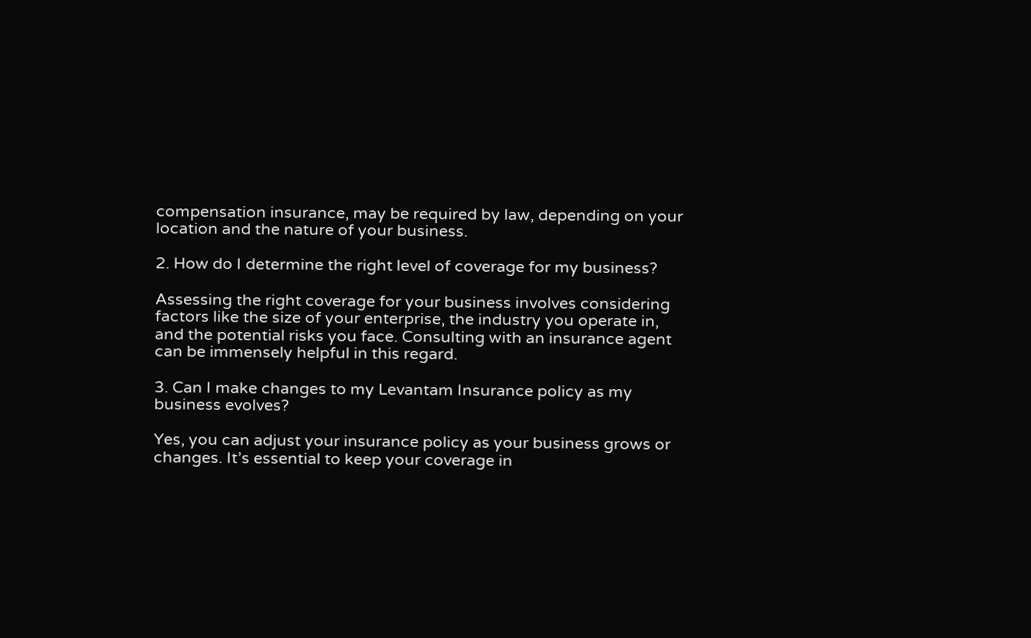compensation insurance, may be required by law, depending on your location and the nature of your business.

2. How do I determine the right level of coverage for my business?

Assessing the right coverage for your business involves considering factors like the size of your enterprise, the industry you operate in, and the potential risks you face. Consulting with an insurance agent can be immensely helpful in this regard.

3. Can I make changes to my Levantam Insurance policy as my business evolves?

Yes, you can adjust your insurance policy as your business grows or changes. It’s essential to keep your coverage in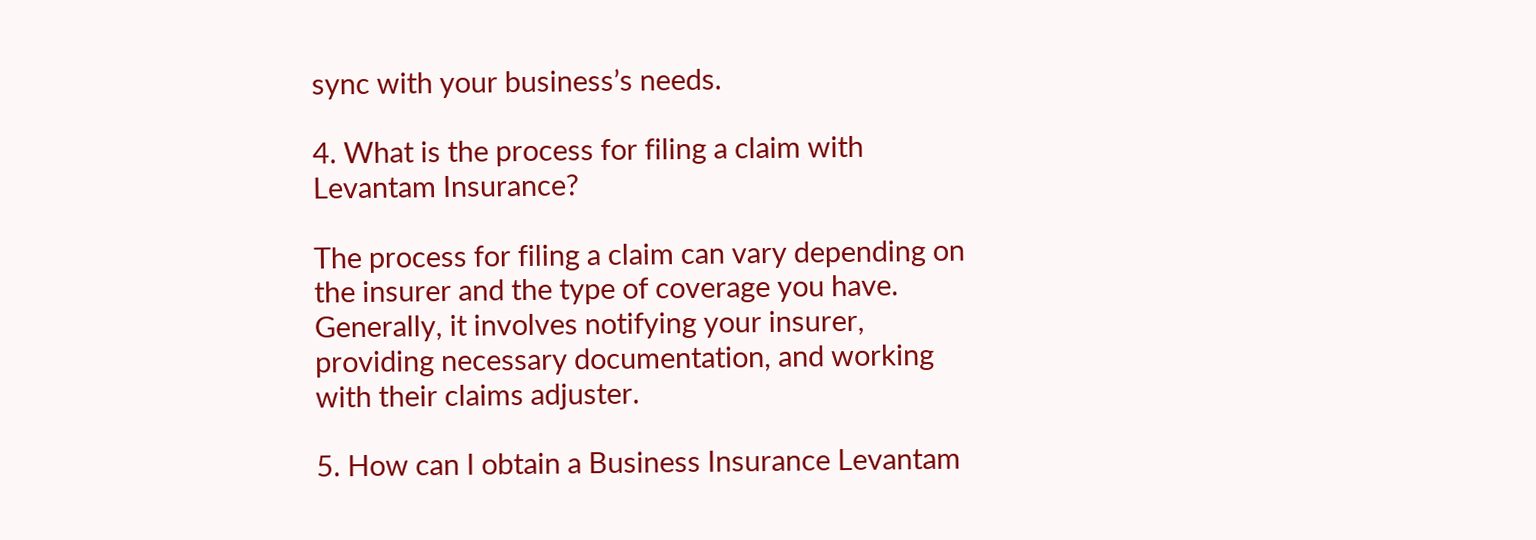sync with your business’s needs.

4. What is the process for filing a claim with Levantam Insurance?

The process for filing a claim can vary depending on the insurer and the type of coverage you have. Generally, it involves notifying your insurer, providing necessary documentation, and working with their claims adjuster.

5. How can I obtain a Business Insurance Levantam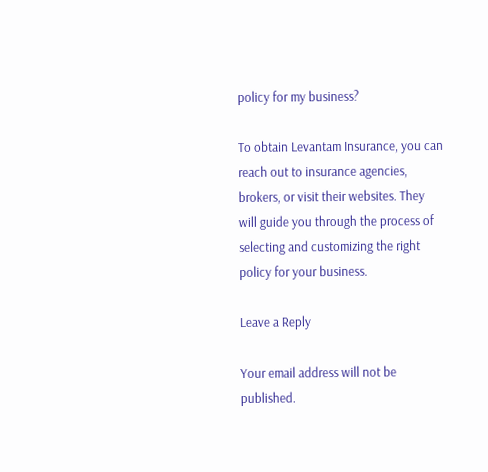policy for my business?

To obtain Levantam Insurance, you can reach out to insurance agencies, brokers, or visit their websites. They will guide you through the process of selecting and customizing the right policy for your business.

Leave a Reply

Your email address will not be published.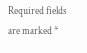Required fields are marked *